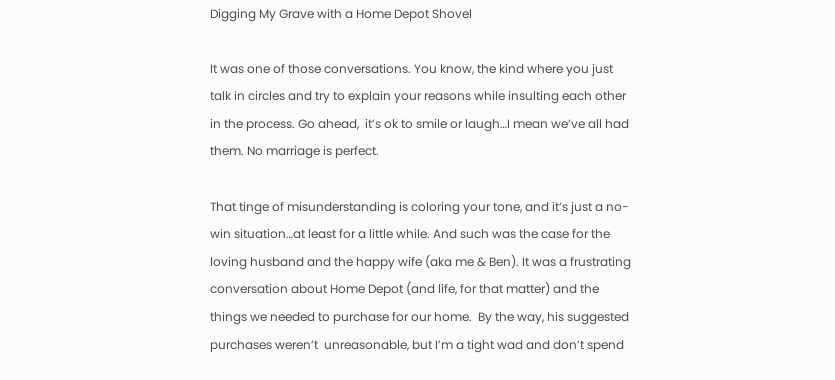Digging My Grave with a Home Depot Shovel

It was one of those conversations. You know, the kind where you just talk in circles and try to explain your reasons while insulting each other in the process. Go ahead,  it’s ok to smile or laugh…I mean we’ve all had them. No marriage is perfect.

That tinge of misunderstanding is coloring your tone, and it’s just a no-win situation…at least for a little while. And such was the case for the loving husband and the happy wife (aka me & Ben). It was a frustrating conversation about Home Depot (and life, for that matter) and the things we needed to purchase for our home.  By the way, his suggested purchases weren’t  unreasonable, but I’m a tight wad and don’t spend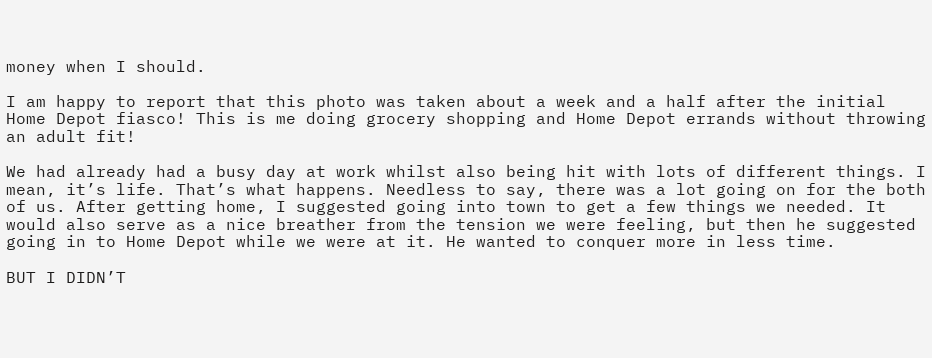money when I should.

I am happy to report that this photo was taken about a week and a half after the initial Home Depot fiasco! This is me doing grocery shopping and Home Depot errands without throwing an adult fit!

We had already had a busy day at work whilst also being hit with lots of different things. I mean, it’s life. That’s what happens. Needless to say, there was a lot going on for the both of us. After getting home, I suggested going into town to get a few things we needed. It would also serve as a nice breather from the tension we were feeling, but then he suggested going in to Home Depot while we were at it. He wanted to conquer more in less time.

BUT I DIDN’T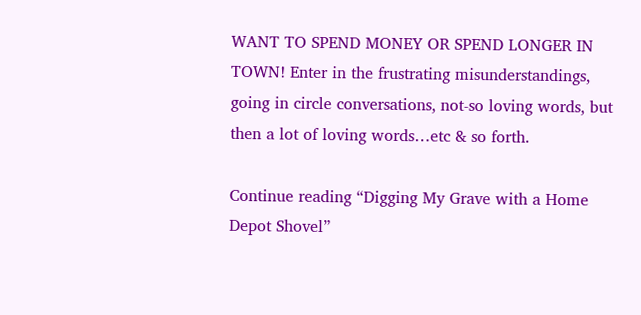WANT TO SPEND MONEY OR SPEND LONGER IN TOWN! Enter in the frustrating misunderstandings, going in circle conversations, not-so loving words, but then a lot of loving words…etc & so forth.

Continue reading “Digging My Grave with a Home Depot Shovel”